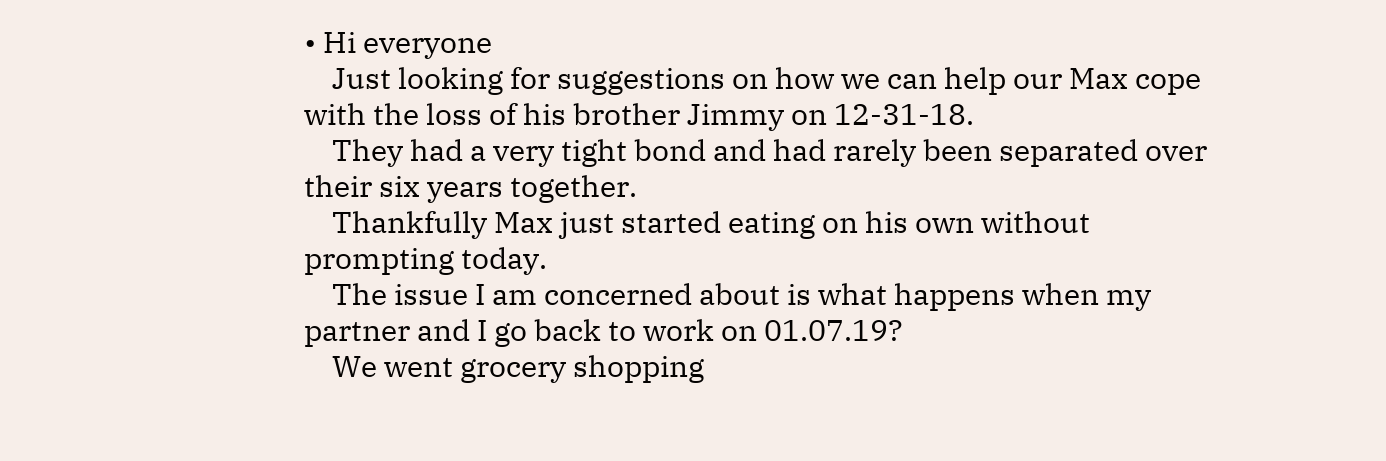• Hi everyone
    Just looking for suggestions on how we can help our Max cope with the loss of his brother Jimmy on 12-31-18.
    They had a very tight bond and had rarely been separated over their six years together.
    Thankfully Max just started eating on his own without prompting today.
    The issue I am concerned about is what happens when my partner and I go back to work on 01.07.19?
    We went grocery shopping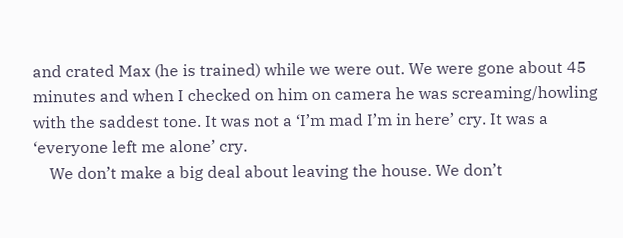and crated Max (he is trained) while we were out. We were gone about 45 minutes and when I checked on him on camera he was screaming/howling with the saddest tone. It was not a ‘I’m mad I’m in here’ cry. It was a ‘everyone left me alone’ cry.
    We don’t make a big deal about leaving the house. We don’t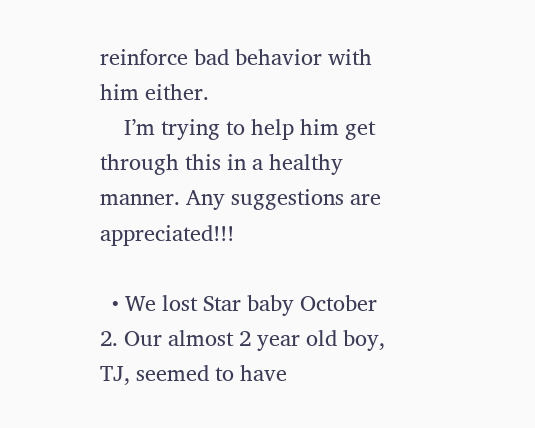reinforce bad behavior with him either.
    I’m trying to help him get through this in a healthy manner. Any suggestions are appreciated!!!

  • We lost Star baby October 2. Our almost 2 year old boy, TJ, seemed to have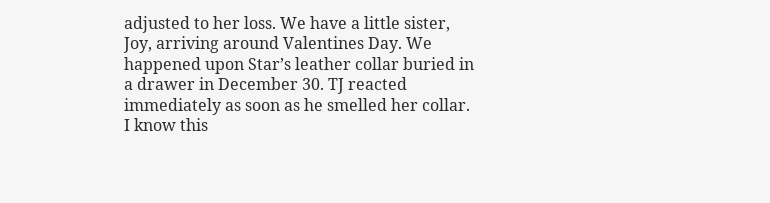adjusted to her loss. We have a little sister, Joy, arriving around Valentines Day. We happened upon Star’s leather collar buried in a drawer in December 30. TJ reacted immediately as soon as he smelled her collar. I know this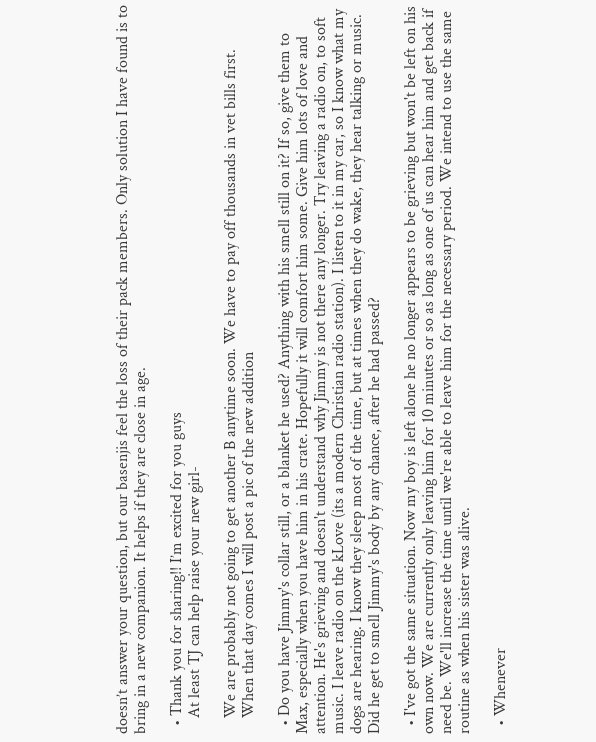doesn’t answer your question, but our basenjis feel the loss of their pack members. Only solution I have found is to bring in a new companion. It helps if they are close in age.

  • Thank you for sharing!! I’m excited for you guys
    At least TJ can help raise your new girl-

    We are probably not going to get another B anytime soon. We have to pay off thousands in vet bills first.
    When that day comes I will post a pic of the new addition

  • Do you have Jimmy's collar still, or a blanket he used? Anything with his smell still on it? If so, give them to Max, especially when you have him in his crate. Hopefully it will comfort him some. Give him lots of love and attention. He's grieving and doesn't understand why Jimmy is not there any longer. Try leaving a radio on, to soft music. I leave radio on the kLove (its a modern Christian radio station). I listen to it in my car, so I know what my dogs are hearing. I know they sleep most of the time, but at times when they do wake, they hear talking or music. Did he get to smell Jimmy's body by any chance, after he had passed?

  • I've got the same situation. Now my boy is left alone he no longer appears to be grieving but won't be left on his own now. We are currently only leaving him for 10 minutes or so as long as one of us can hear him and get back if need be. We'll increase the time until we're able to leave him for the necessary period. We intend to use the same routine as when his sister was alive.

  • Whenever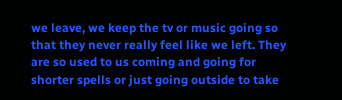we leave, we keep the tv or music going so that they never really feel like we left. They are so used to us coming and going for shorter spells or just going outside to take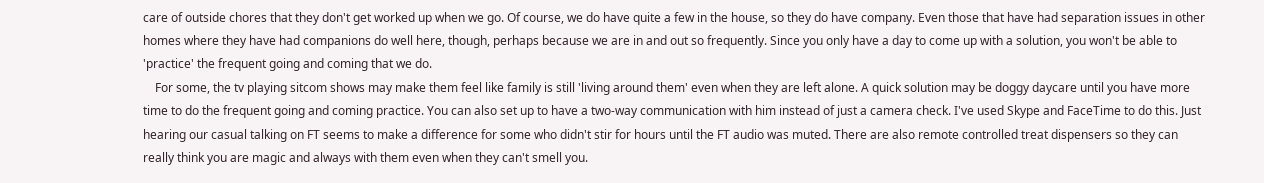care of outside chores that they don't get worked up when we go. Of course, we do have quite a few in the house, so they do have company. Even those that have had separation issues in other homes where they have had companions do well here, though, perhaps because we are in and out so frequently. Since you only have a day to come up with a solution, you won't be able to 'practice' the frequent going and coming that we do.
    For some, the tv playing sitcom shows may make them feel like family is still 'living around them' even when they are left alone. A quick solution may be doggy daycare until you have more time to do the frequent going and coming practice. You can also set up to have a two-way communication with him instead of just a camera check. I've used Skype and FaceTime to do this. Just hearing our casual talking on FT seems to make a difference for some who didn't stir for hours until the FT audio was muted. There are also remote controlled treat dispensers so they can really think you are magic and always with them even when they can't smell you.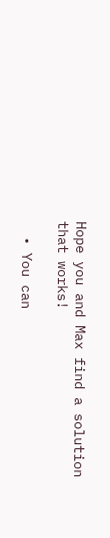Hope you and Max find a solution that works!

  • You can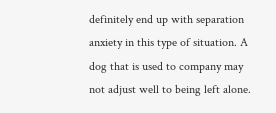definitely end up with separation anxiety in this type of situation. A dog that is used to company may not adjust well to being left alone.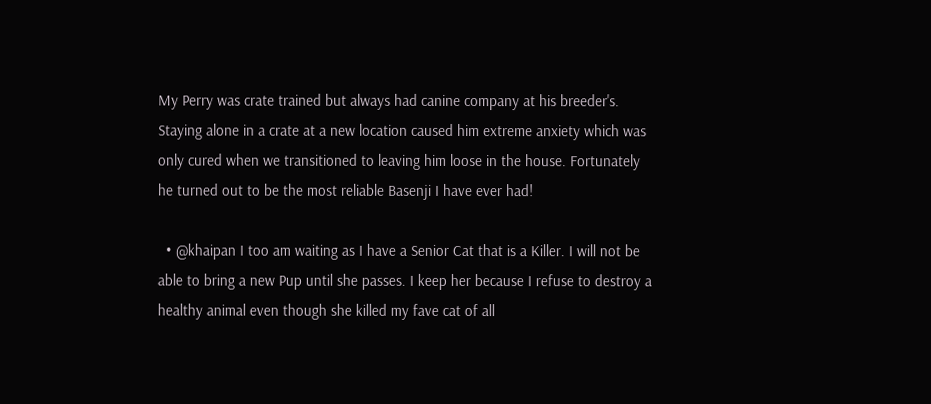My Perry was crate trained but always had canine company at his breeder's. Staying alone in a crate at a new location caused him extreme anxiety which was only cured when we transitioned to leaving him loose in the house. Fortunately he turned out to be the most reliable Basenji I have ever had!

  • @khaipan I too am waiting as I have a Senior Cat that is a Killer. I will not be able to bring a new Pup until she passes. I keep her because I refuse to destroy a healthy animal even though she killed my fave cat of all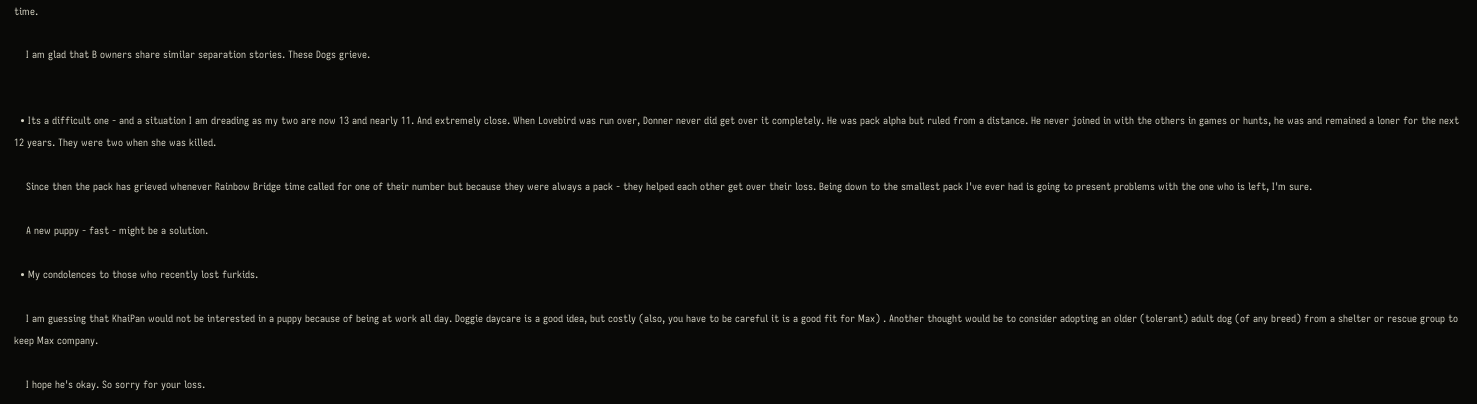time.

    I am glad that B owners share similar separation stories. These Dogs grieve.


  • Its a difficult one - and a situation I am dreading as my two are now 13 and nearly 11. And extremely close. When Lovebird was run over, Donner never did get over it completely. He was pack alpha but ruled from a distance. He never joined in with the others in games or hunts, he was and remained a loner for the next 12 years. They were two when she was killed.

    Since then the pack has grieved whenever Rainbow Bridge time called for one of their number but because they were always a pack - they helped each other get over their loss. Being down to the smallest pack I've ever had is going to present problems with the one who is left, I'm sure.

    A new puppy - fast - might be a solution.

  • My condolences to those who recently lost furkids.

    I am guessing that KhaiPan would not be interested in a puppy because of being at work all day. Doggie daycare is a good idea, but costly (also, you have to be careful it is a good fit for Max) . Another thought would be to consider adopting an older (tolerant) adult dog (of any breed) from a shelter or rescue group to keep Max company.

    I hope he's okay. So sorry for your loss.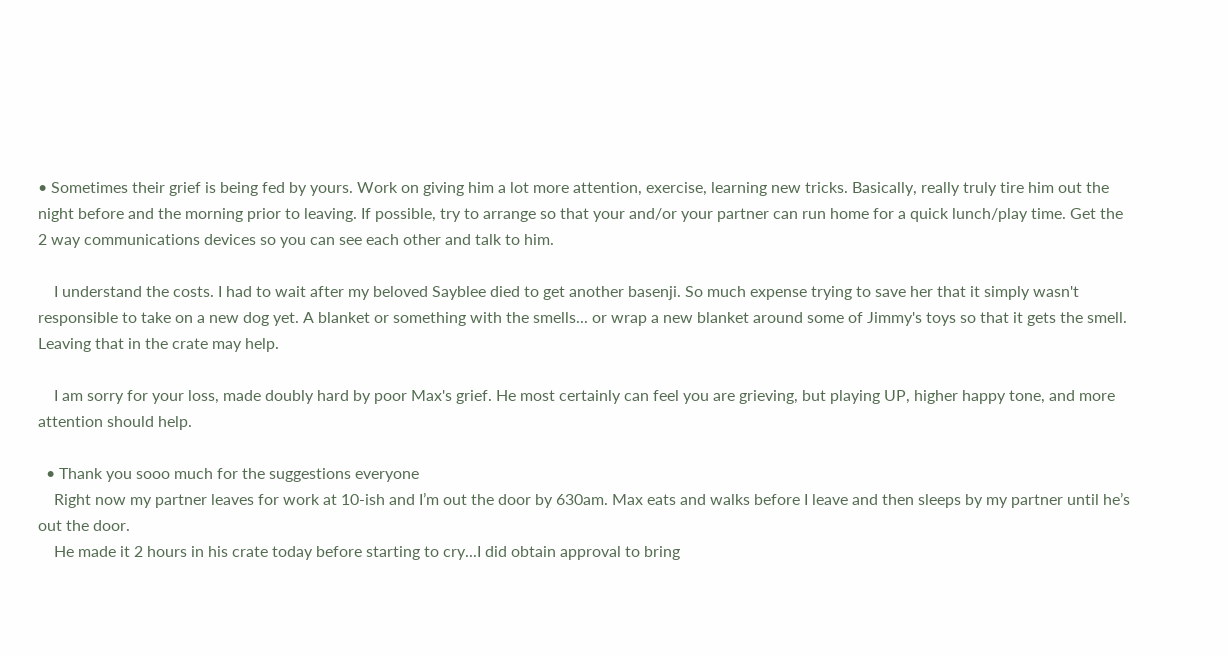• Sometimes their grief is being fed by yours. Work on giving him a lot more attention, exercise, learning new tricks. Basically, really truly tire him out the night before and the morning prior to leaving. If possible, try to arrange so that your and/or your partner can run home for a quick lunch/play time. Get the 2 way communications devices so you can see each other and talk to him.

    I understand the costs. I had to wait after my beloved Sayblee died to get another basenji. So much expense trying to save her that it simply wasn't responsible to take on a new dog yet. A blanket or something with the smells... or wrap a new blanket around some of Jimmy's toys so that it gets the smell. Leaving that in the crate may help.

    I am sorry for your loss, made doubly hard by poor Max's grief. He most certainly can feel you are grieving, but playing UP, higher happy tone, and more attention should help.

  • Thank you sooo much for the suggestions everyone
    Right now my partner leaves for work at 10-ish and I’m out the door by 630am. Max eats and walks before I leave and then sleeps by my partner until he’s out the door.
    He made it 2 hours in his crate today before starting to cry...I did obtain approval to bring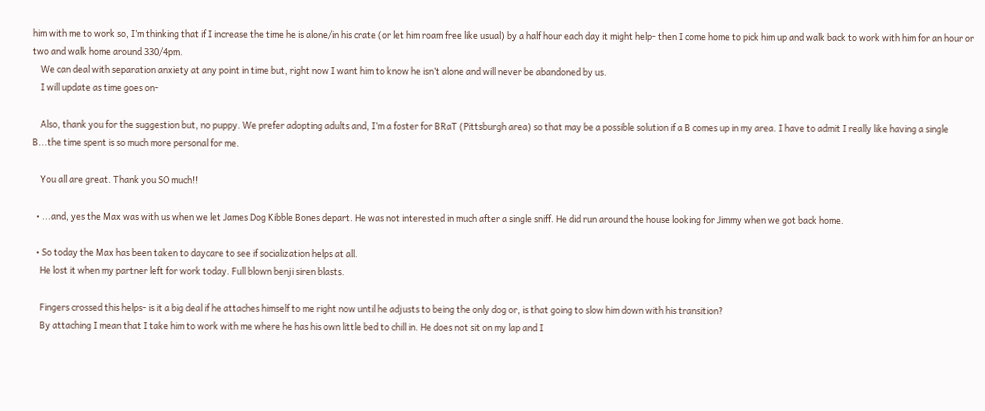him with me to work so, I’m thinking that if I increase the time he is alone/in his crate (or let him roam free like usual) by a half hour each day it might help- then I come home to pick him up and walk back to work with him for an hour or two and walk home around 330/4pm.
    We can deal with separation anxiety at any point in time but, right now I want him to know he isn’t alone and will never be abandoned by us.
    I will update as time goes on-

    Also, thank you for the suggestion but, no puppy. We prefer adopting adults and, I’m a foster for BRaT (Pittsburgh area) so that may be a possible solution if a B comes up in my area. I have to admit I really like having a single B...the time spent is so much more personal for me.

    You all are great. Thank you SO much!!

  • ...and, yes the Max was with us when we let James Dog Kibble Bones depart. He was not interested in much after a single sniff. He did run around the house looking for Jimmy when we got back home.

  • So today the Max has been taken to daycare to see if socialization helps at all.
    He lost it when my partner left for work today. Full blown benji siren blasts.

    Fingers crossed this helps- is it a big deal if he attaches himself to me right now until he adjusts to being the only dog or, is that going to slow him down with his transition?
    By attaching I mean that I take him to work with me where he has his own little bed to chill in. He does not sit on my lap and I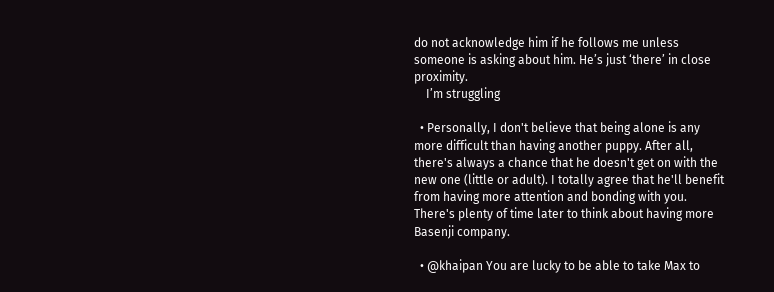do not acknowledge him if he follows me unless someone is asking about him. He’s just ‘there’ in close proximity.
    I’m struggling

  • Personally, I don't believe that being alone is any more difficult than having another puppy. After all, there's always a chance that he doesn't get on with the new one (little or adult). I totally agree that he'll benefit from having more attention and bonding with you. There's plenty of time later to think about having more Basenji company.

  • @khaipan You are lucky to be able to take Max to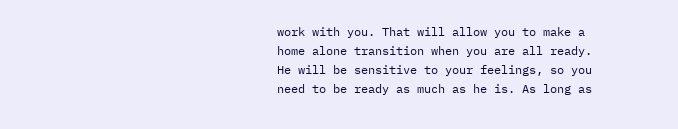work with you. That will allow you to make a home alone transition when you are all ready. He will be sensitive to your feelings, so you need to be ready as much as he is. As long as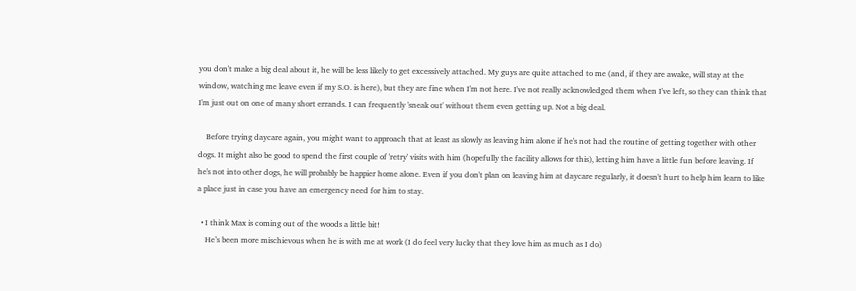you don't make a big deal about it, he will be less likely to get excessively attached. My guys are quite attached to me (and, if they are awake, will stay at the window, watching me leave even if my S.O. is here), but they are fine when I'm not here. I've not really acknowledged them when I've left, so they can think that I'm just out on one of many short errands. I can frequently 'sneak out' without them even getting up. Not a big deal.

    Before trying daycare again, you might want to approach that at least as slowly as leaving him alone if he's not had the routine of getting together with other dogs. It might also be good to spend the first couple of 'retry' visits with him (hopefully the facility allows for this), letting him have a little fun before leaving. If he's not into other dogs, he will probably be happier home alone. Even if you don't plan on leaving him at daycare regularly, it doesn't hurt to help him learn to like a place just in case you have an emergency need for him to stay.

  • I think Max is coming out of the woods a little bit!
    He’s been more mischievous when he is with me at work (I do feel very lucky that they love him as much as I do)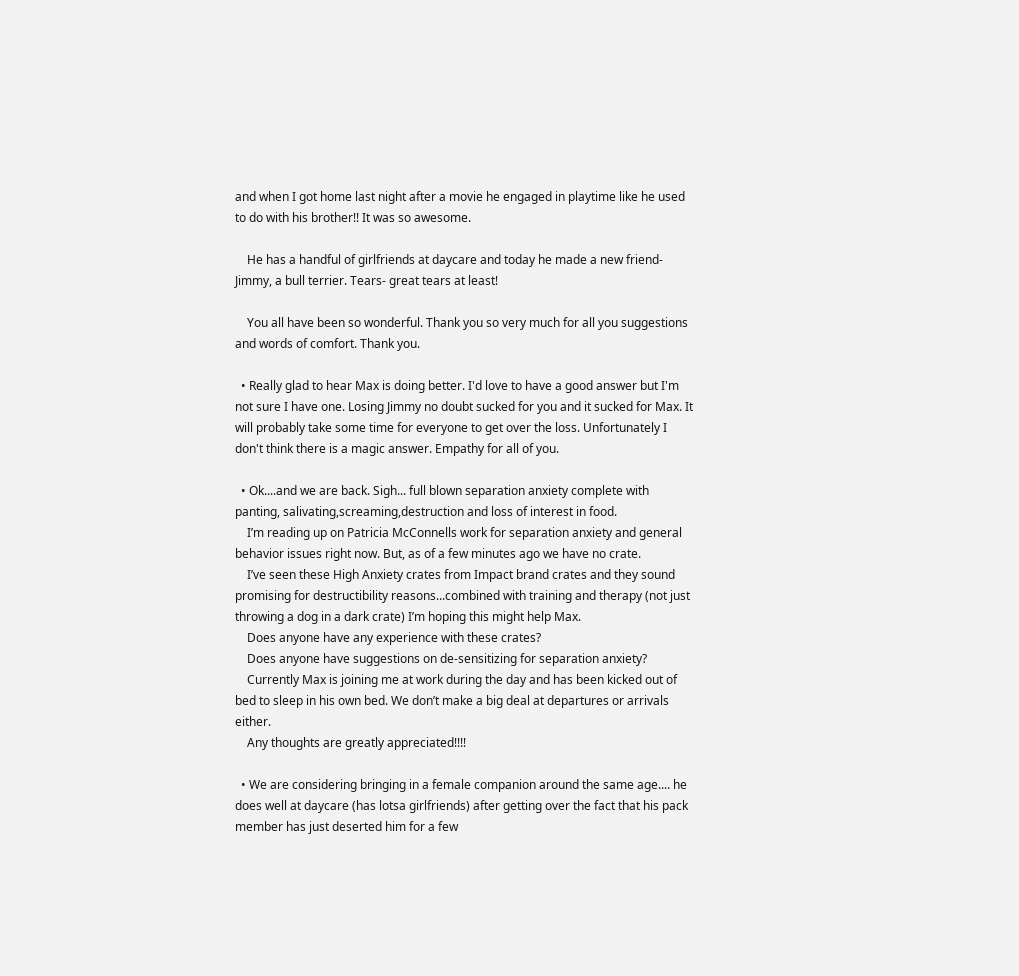and when I got home last night after a movie he engaged in playtime like he used to do with his brother!! It was so awesome.

    He has a handful of girlfriends at daycare and today he made a new friend- Jimmy, a bull terrier. Tears- great tears at least!

    You all have been so wonderful. Thank you so very much for all you suggestions and words of comfort. Thank you.

  • Really glad to hear Max is doing better. I'd love to have a good answer but I'm not sure I have one. Losing Jimmy no doubt sucked for you and it sucked for Max. It will probably take some time for everyone to get over the loss. Unfortunately I don't think there is a magic answer. Empathy for all of you.

  • Ok....and we are back. Sigh... full blown separation anxiety complete with panting, salivating,screaming,destruction and loss of interest in food.
    I’m reading up on Patricia McConnells work for separation anxiety and general behavior issues right now. But, as of a few minutes ago we have no crate.
    I’ve seen these High Anxiety crates from Impact brand crates and they sound promising for destructibility reasons...combined with training and therapy (not just throwing a dog in a dark crate) I’m hoping this might help Max.
    Does anyone have any experience with these crates?
    Does anyone have suggestions on de-sensitizing for separation anxiety?
    Currently Max is joining me at work during the day and has been kicked out of bed to sleep in his own bed. We don’t make a big deal at departures or arrivals either.
    Any thoughts are greatly appreciated!!!!

  • We are considering bringing in a female companion around the same age.... he does well at daycare (has lotsa girlfriends) after getting over the fact that his pack member has just deserted him for a few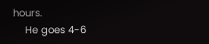hours.
    He goes 4-6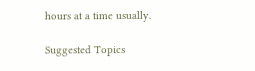hours at a time usually.

Suggested Topics